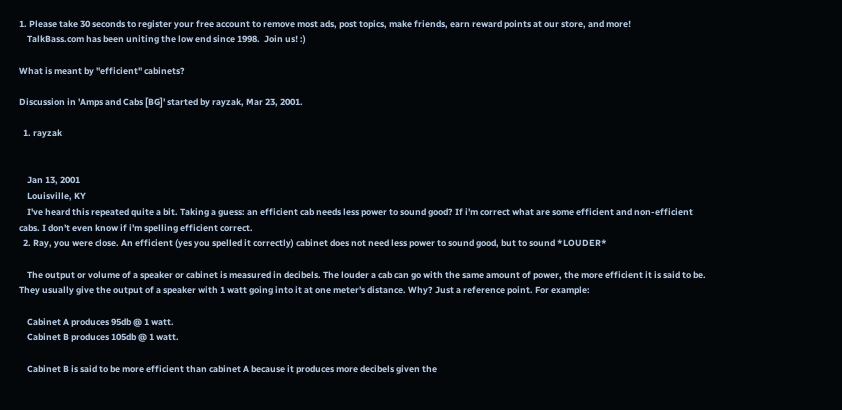1. Please take 30 seconds to register your free account to remove most ads, post topics, make friends, earn reward points at our store, and more!
    TalkBass.com has been uniting the low end since 1998.  Join us! :)

What is meant by "efficient" cabinets?

Discussion in 'Amps and Cabs [BG]' started by rayzak, Mar 23, 2001.

  1. rayzak


    Jan 13, 2001
    Louisville, KY
    I've heard this repeated quite a bit. Taking a guess: an efficient cab needs less power to sound good? If i'm correct what are some efficient and non-efficient cabs. I don't even know if i'm spelling efficient correct.
  2. Ray, you were close. An efficient (yes you spelled it correctly) cabinet does not need less power to sound good, but to sound *LOUDER*

    The output or volume of a speaker or cabinet is measured in decibels. The louder a cab can go with the same amount of power, the more efficient it is said to be. They usually give the output of a speaker with 1 watt going into it at one meter's distance. Why? Just a reference point. For example:

    Cabinet A produces 95db @ 1 watt.
    Cabinet B produces 105db @ 1 watt.

    Cabinet B is said to be more efficient than cabinet A because it produces more decibels given the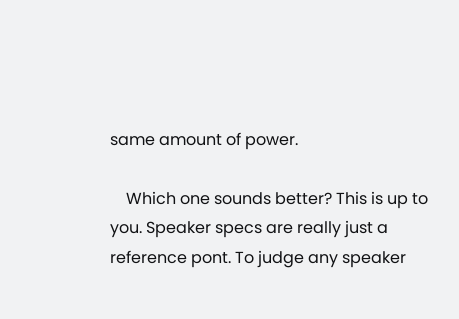same amount of power.

    Which one sounds better? This is up to you. Speaker specs are really just a reference pont. To judge any speaker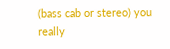(bass cab or stereo) you really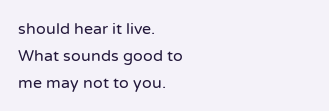should hear it live. What sounds good to me may not to you.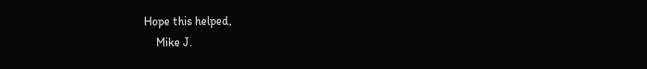Hope this helped,
    Mike J.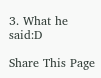3. What he said:D

Share This Page